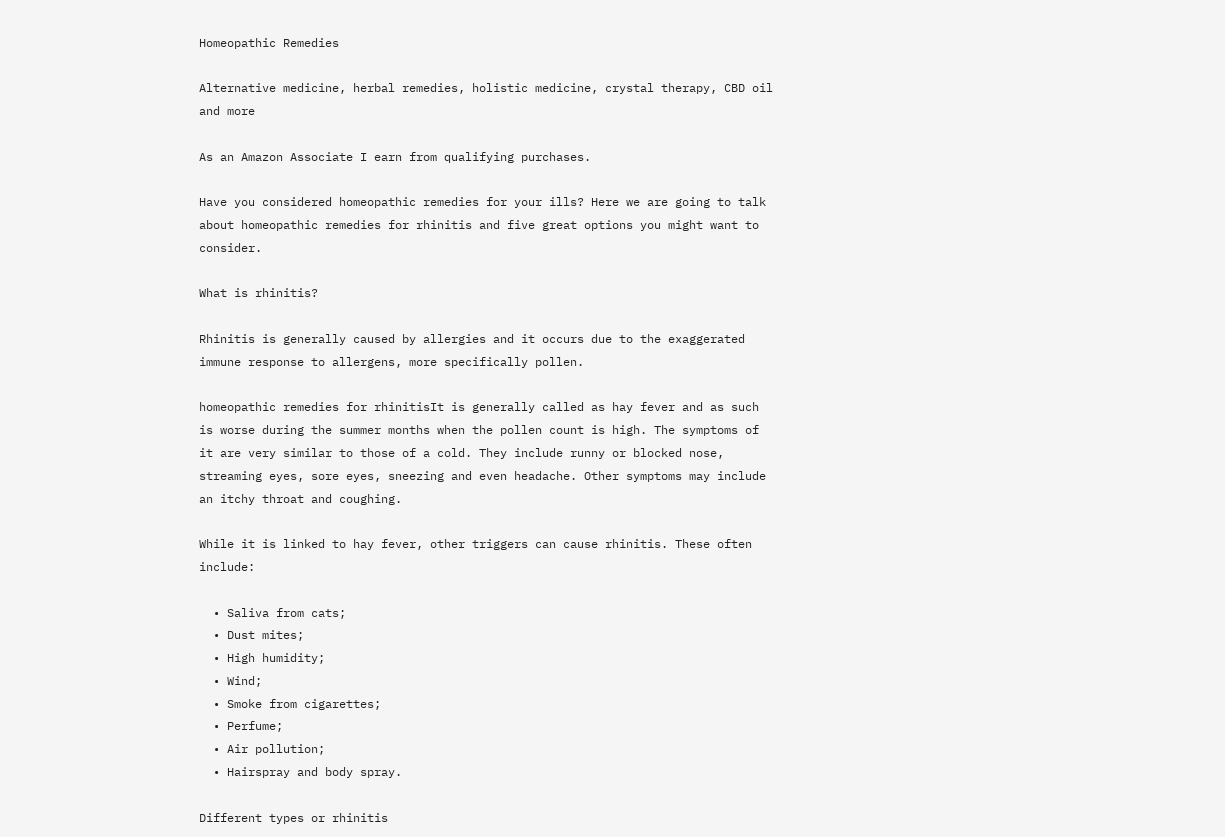Homeopathic Remedies

Alternative medicine, herbal remedies, holistic medicine, crystal therapy, CBD oil and more

As an Amazon Associate I earn from qualifying purchases.

Have you considered homeopathic remedies for your ills? Here we are going to talk about homeopathic remedies for rhinitis and five great options you might want to consider.

What is rhinitis?

Rhinitis is generally caused by allergies and it occurs due to the exaggerated immune response to allergens, more specifically pollen.

homeopathic remedies for rhinitisIt is generally called as hay fever and as such is worse during the summer months when the pollen count is high. The symptoms of it are very similar to those of a cold. They include runny or blocked nose, streaming eyes, sore eyes, sneezing and even headache. Other symptoms may include an itchy throat and coughing.

While it is linked to hay fever, other triggers can cause rhinitis. These often include:

  • Saliva from cats;
  • Dust mites;
  • High humidity;
  • Wind;
  • Smoke from cigarettes;
  • Perfume;
  • Air pollution;
  • Hairspray and body spray.

Different types or rhinitis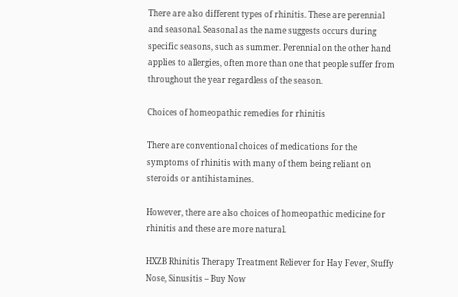There are also different types of rhinitis. These are perennial and seasonal. Seasonal as the name suggests occurs during specific seasons, such as summer. Perennial on the other hand applies to allergies, often more than one that people suffer from throughout the year regardless of the season.

Choices of homeopathic remedies for rhinitis

There are conventional choices of medications for the symptoms of rhinitis with many of them being reliant on steroids or antihistamines.

However, there are also choices of homeopathic medicine for rhinitis and these are more natural.

HXZB Rhinitis Therapy Treatment Reliever for Hay Fever, Stuffy Nose, Sinusitis – Buy Now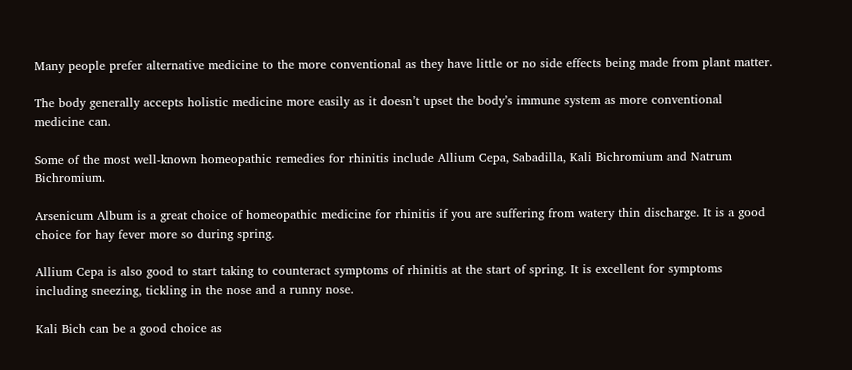Many people prefer alternative medicine to the more conventional as they have little or no side effects being made from plant matter.

The body generally accepts holistic medicine more easily as it doesn’t upset the body’s immune system as more conventional medicine can.

Some of the most well-known homeopathic remedies for rhinitis include Allium Cepa, Sabadilla, Kali Bichromium and Natrum Bichromium.

Arsenicum Album is a great choice of homeopathic medicine for rhinitis if you are suffering from watery thin discharge. It is a good choice for hay fever more so during spring.

Allium Cepa is also good to start taking to counteract symptoms of rhinitis at the start of spring. It is excellent for symptoms including sneezing, tickling in the nose and a runny nose.

Kali Bich can be a good choice as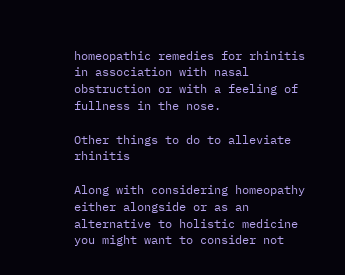homeopathic remedies for rhinitis in association with nasal obstruction or with a feeling of fullness in the nose.

Other things to do to alleviate rhinitis

Along with considering homeopathy either alongside or as an alternative to holistic medicine you might want to consider not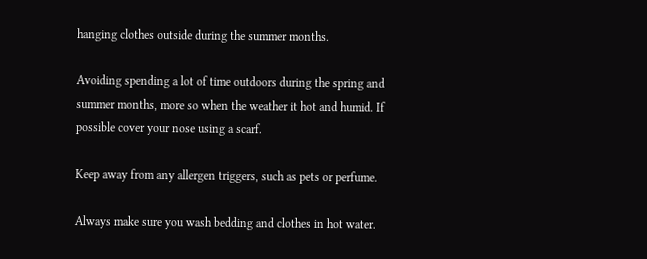hanging clothes outside during the summer months.

Avoiding spending a lot of time outdoors during the spring and summer months, more so when the weather it hot and humid. If possible cover your nose using a scarf.

Keep away from any allergen triggers, such as pets or perfume.

Always make sure you wash bedding and clothes in hot water.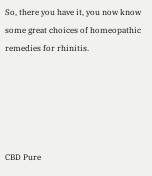So, there you have it, you now know some great choices of homeopathic remedies for rhinitis.





CBD Pure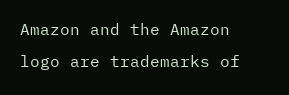Amazon and the Amazon logo are trademarks of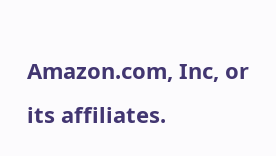Amazon.com, Inc, or its affiliates.